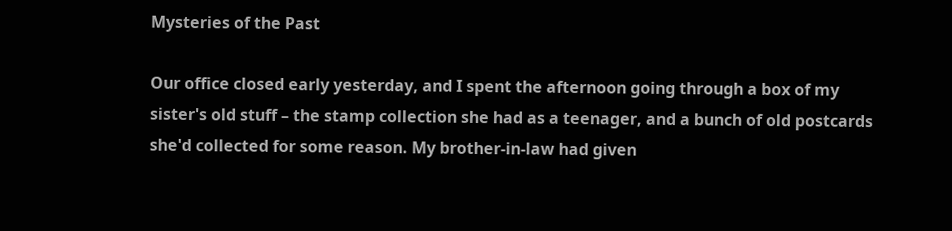Mysteries of the Past

Our office closed early yesterday, and I spent the afternoon going through a box of my sister's old stuff – the stamp collection she had as a teenager, and a bunch of old postcards she'd collected for some reason. My brother-in-law had given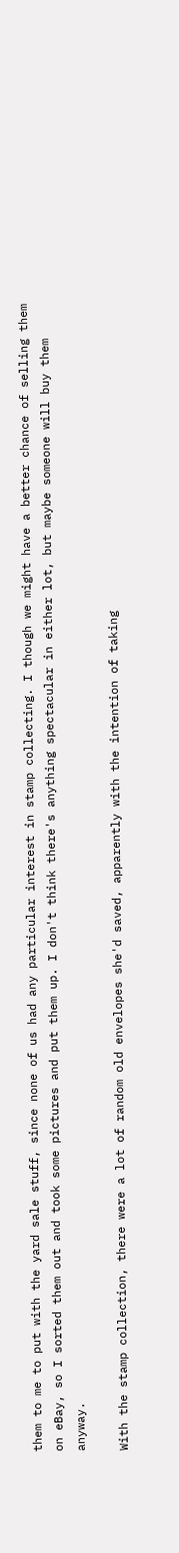them to me to put with the yard sale stuff, since none of us had any particular interest in stamp collecting. I though we might have a better chance of selling them on eBay, so I sorted them out and took some pictures and put them up. I don't think there's anything spectacular in either lot, but maybe someone will buy them anyway.

With the stamp collection, there were a lot of random old envelopes she'd saved, apparently with the intention of taking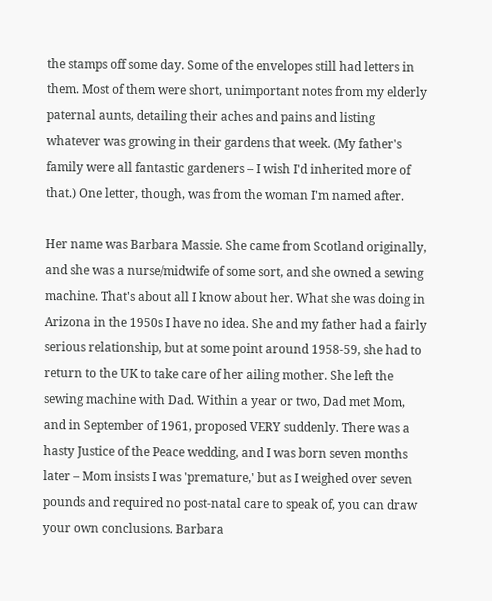the stamps off some day. Some of the envelopes still had letters in them. Most of them were short, unimportant notes from my elderly paternal aunts, detailing their aches and pains and listing whatever was growing in their gardens that week. (My father's family were all fantastic gardeners – I wish I'd inherited more of that.) One letter, though, was from the woman I'm named after.

Her name was Barbara Massie. She came from Scotland originally, and she was a nurse/midwife of some sort, and she owned a sewing machine. That's about all I know about her. What she was doing in Arizona in the 1950s I have no idea. She and my father had a fairly serious relationship, but at some point around 1958-59, she had to return to the UK to take care of her ailing mother. She left the sewing machine with Dad. Within a year or two, Dad met Mom, and in September of 1961, proposed VERY suddenly. There was a hasty Justice of the Peace wedding, and I was born seven months later – Mom insists I was 'premature,' but as I weighed over seven pounds and required no post-natal care to speak of, you can draw your own conclusions. Barbara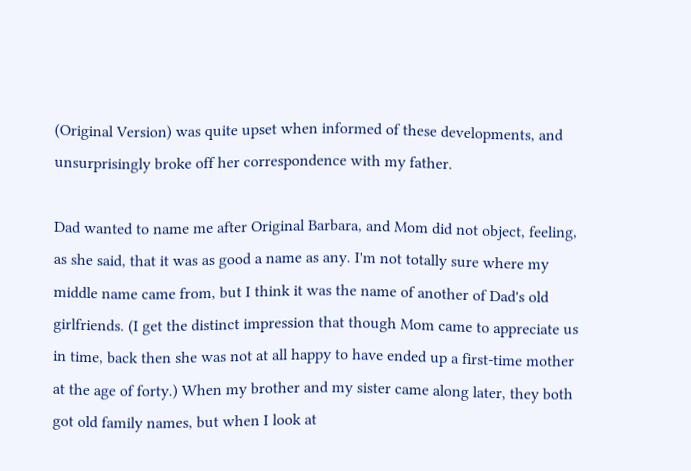(Original Version) was quite upset when informed of these developments, and unsurprisingly broke off her correspondence with my father.

Dad wanted to name me after Original Barbara, and Mom did not object, feeling, as she said, that it was as good a name as any. I'm not totally sure where my middle name came from, but I think it was the name of another of Dad's old girlfriends. (I get the distinct impression that though Mom came to appreciate us in time, back then she was not at all happy to have ended up a first-time mother at the age of forty.) When my brother and my sister came along later, they both got old family names, but when I look at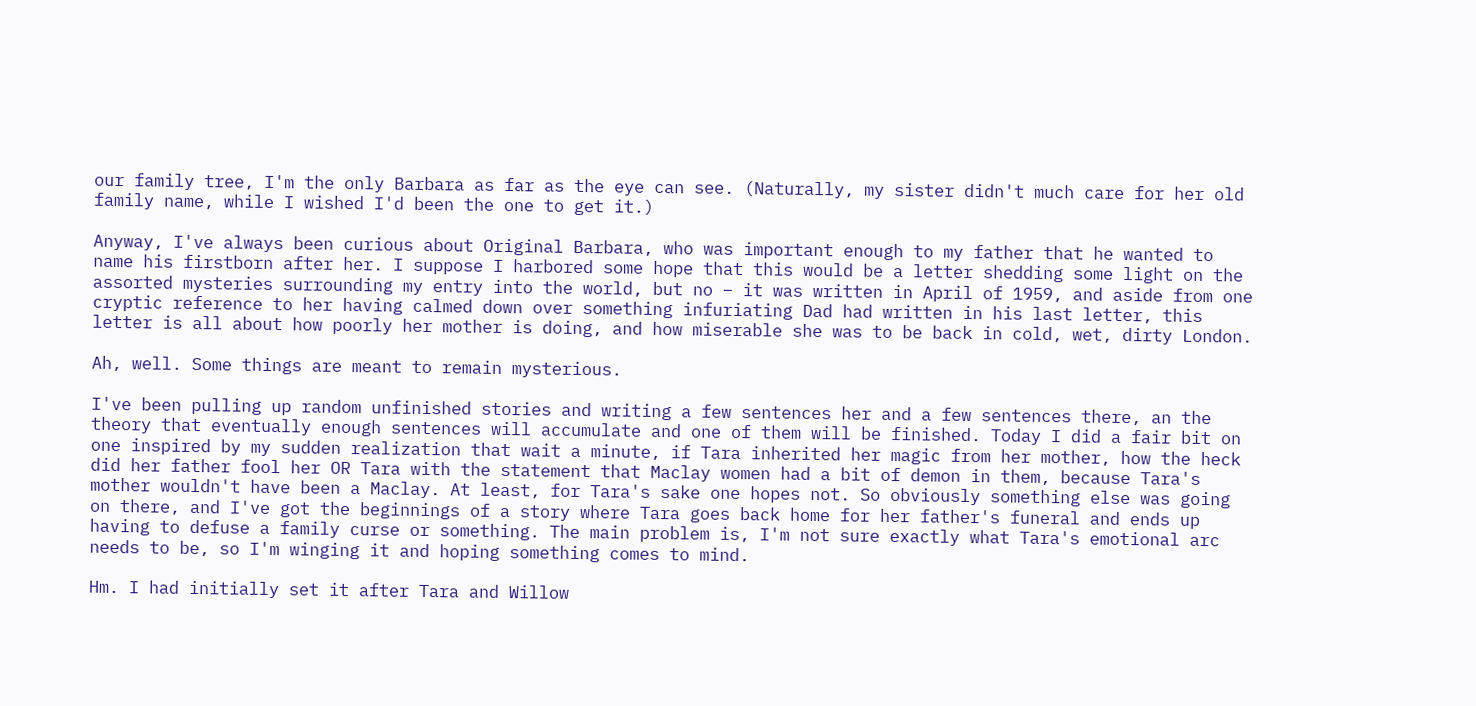our family tree, I'm the only Barbara as far as the eye can see. (Naturally, my sister didn't much care for her old family name, while I wished I'd been the one to get it.)

Anyway, I've always been curious about Original Barbara, who was important enough to my father that he wanted to name his firstborn after her. I suppose I harbored some hope that this would be a letter shedding some light on the assorted mysteries surrounding my entry into the world, but no – it was written in April of 1959, and aside from one cryptic reference to her having calmed down over something infuriating Dad had written in his last letter, this letter is all about how poorly her mother is doing, and how miserable she was to be back in cold, wet, dirty London.

Ah, well. Some things are meant to remain mysterious.

I've been pulling up random unfinished stories and writing a few sentences her and a few sentences there, an the theory that eventually enough sentences will accumulate and one of them will be finished. Today I did a fair bit on one inspired by my sudden realization that wait a minute, if Tara inherited her magic from her mother, how the heck did her father fool her OR Tara with the statement that Maclay women had a bit of demon in them, because Tara's mother wouldn't have been a Maclay. At least, for Tara's sake one hopes not. So obviously something else was going on there, and I've got the beginnings of a story where Tara goes back home for her father's funeral and ends up having to defuse a family curse or something. The main problem is, I'm not sure exactly what Tara's emotional arc needs to be, so I'm winging it and hoping something comes to mind.

Hm. I had initially set it after Tara and Willow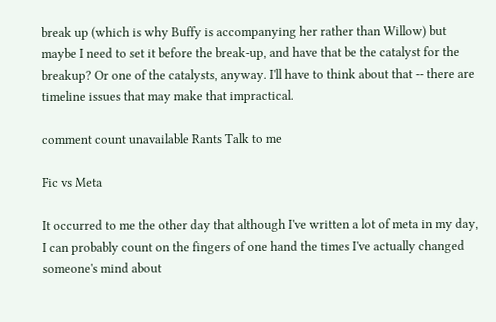break up (which is why Buffy is accompanying her rather than Willow) but maybe I need to set it before the break-up, and have that be the catalyst for the breakup? Or one of the catalysts, anyway. I'll have to think about that -- there are timeline issues that may make that impractical.

comment count unavailable Rants Talk to me

Fic vs Meta

It occurred to me the other day that although I've written a lot of meta in my day, I can probably count on the fingers of one hand the times I've actually changed someone's mind about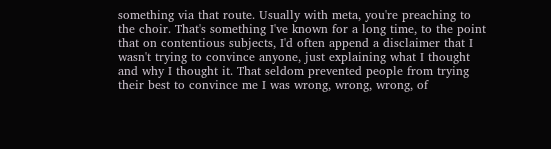something via that route. Usually with meta, you're preaching to the choir. That's something I've known for a long time, to the point that on contentious subjects, I'd often append a disclaimer that I wasn't trying to convince anyone, just explaining what I thought and why I thought it. That seldom prevented people from trying their best to convince me I was wrong, wrong, wrong, of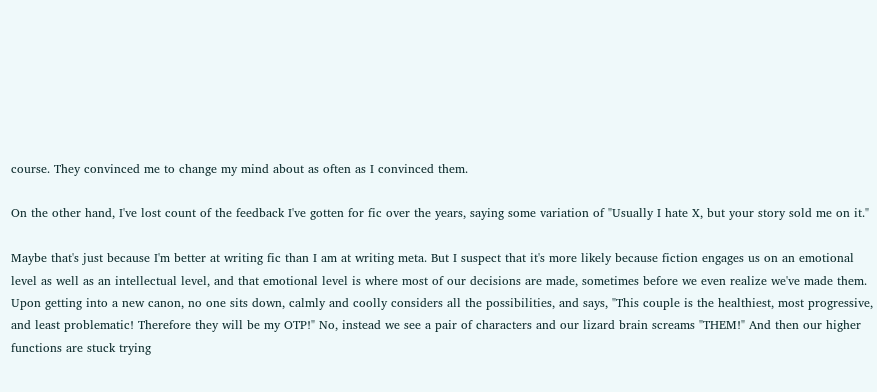course. They convinced me to change my mind about as often as I convinced them.

On the other hand, I've lost count of the feedback I've gotten for fic over the years, saying some variation of "Usually I hate X, but your story sold me on it."

Maybe that's just because I'm better at writing fic than I am at writing meta. But I suspect that it's more likely because fiction engages us on an emotional level as well as an intellectual level, and that emotional level is where most of our decisions are made, sometimes before we even realize we've made them. Upon getting into a new canon, no one sits down, calmly and coolly considers all the possibilities, and says, "This couple is the healthiest, most progressive, and least problematic! Therefore they will be my OTP!" No, instead we see a pair of characters and our lizard brain screams "THEM!" And then our higher functions are stuck trying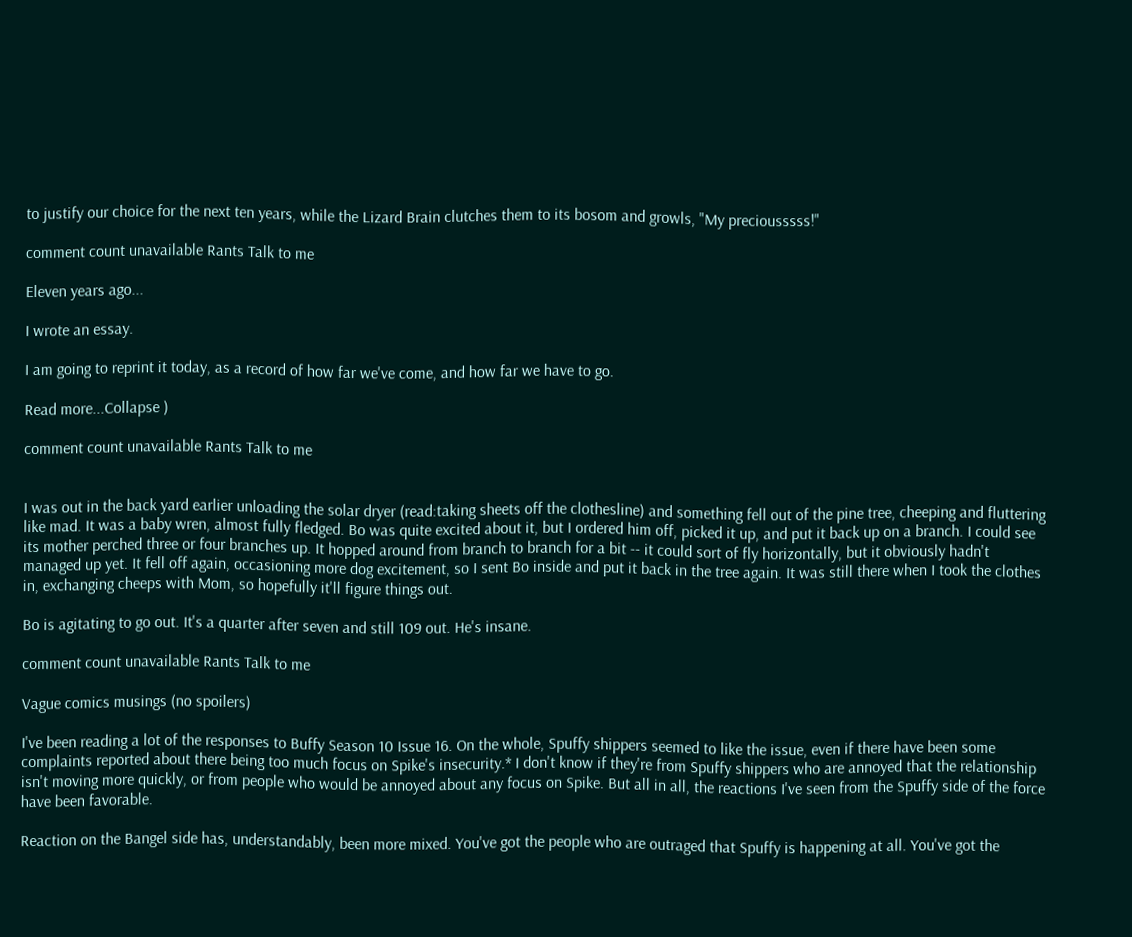to justify our choice for the next ten years, while the Lizard Brain clutches them to its bosom and growls, "My preciousssss!"

comment count unavailable Rants Talk to me

Eleven years ago...

I wrote an essay.

I am going to reprint it today, as a record of how far we've come, and how far we have to go.

Read more...Collapse )

comment count unavailable Rants Talk to me


I was out in the back yard earlier unloading the solar dryer (read:taking sheets off the clothesline) and something fell out of the pine tree, cheeping and fluttering like mad. It was a baby wren, almost fully fledged. Bo was quite excited about it, but I ordered him off, picked it up, and put it back up on a branch. I could see its mother perched three or four branches up. It hopped around from branch to branch for a bit -- it could sort of fly horizontally, but it obviously hadn't managed up yet. It fell off again, occasioning more dog excitement, so I sent Bo inside and put it back in the tree again. It was still there when I took the clothes in, exchanging cheeps with Mom, so hopefully it'll figure things out.

Bo is agitating to go out. It's a quarter after seven and still 109 out. He's insane.

comment count unavailable Rants Talk to me

Vague comics musings (no spoilers)

I've been reading a lot of the responses to Buffy Season 10 Issue 16. On the whole, Spuffy shippers seemed to like the issue, even if there have been some complaints reported about there being too much focus on Spike's insecurity.* I don't know if they're from Spuffy shippers who are annoyed that the relationship isn't moving more quickly, or from people who would be annoyed about any focus on Spike. But all in all, the reactions I've seen from the Spuffy side of the force have been favorable.

Reaction on the Bangel side has, understandably, been more mixed. You've got the people who are outraged that Spuffy is happening at all. You've got the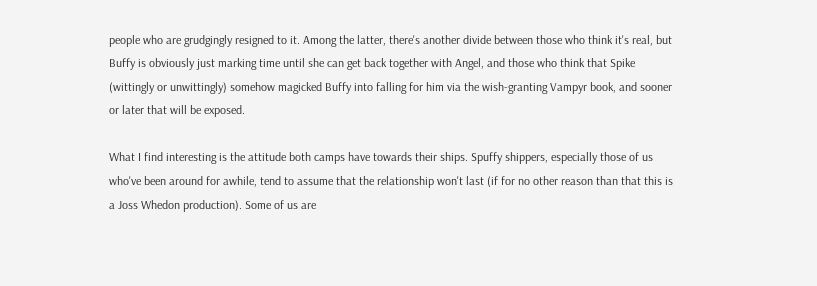people who are grudgingly resigned to it. Among the latter, there's another divide between those who think it's real, but Buffy is obviously just marking time until she can get back together with Angel, and those who think that Spike (wittingly or unwittingly) somehow magicked Buffy into falling for him via the wish-granting Vampyr book, and sooner or later that will be exposed.

What I find interesting is the attitude both camps have towards their ships. Spuffy shippers, especially those of us who've been around for awhile, tend to assume that the relationship won't last (if for no other reason than that this is a Joss Whedon production). Some of us are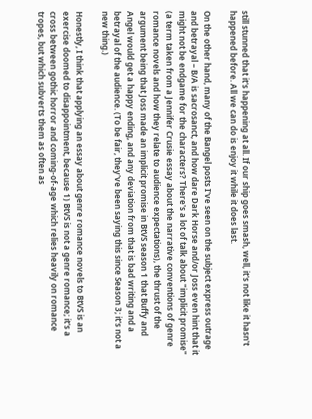still stunned that it's happening at all. If our ship goes smash, well, it's not like it hasn't happened before. All we can do is enjoy it while it does last.

On the other hand, many of the Bangel posts I've seen on the subject express outrage and betrayal – B/A is sacrosanct, and how dare Dark Horse and/or Joss even hint that it might not be endgame for the characters? There's a lot of talk about "implicit promise" (a term taken from a Jennifer Crusie essay about the narrative conventions of genre romance novels and how they relate to audience expectations), the thrust of the argument being that Joss made an implicit promise in BtVS season 1 that Buffy and Angel would get a happy ending, and any deviation from that is bad writing and a betrayal of the audience. (To be fair, they've been saying this since Season 3; it's not a new thing.)

Honestly, I think that applying an essay about genre romance novels to BtVS is an exercise doomed to disappointment, because 1) BtVS is not a genre romance; it's a cross between gothic horror and coming-of-age which relies heavily on romance tropes, but which subverts them as often as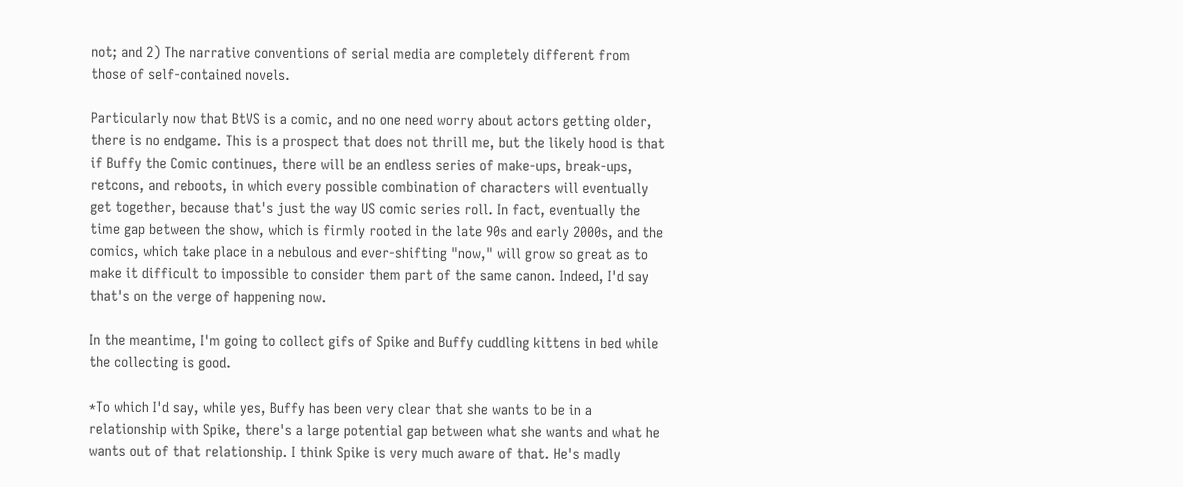not; and 2) The narrative conventions of serial media are completely different from those of self-contained novels.

Particularly now that BtVS is a comic, and no one need worry about actors getting older, there is no endgame. This is a prospect that does not thrill me, but the likely hood is that if Buffy the Comic continues, there will be an endless series of make-ups, break-ups, retcons, and reboots, in which every possible combination of characters will eventually get together, because that's just the way US comic series roll. In fact, eventually the time gap between the show, which is firmly rooted in the late 90s and early 2000s, and the comics, which take place in a nebulous and ever-shifting "now," will grow so great as to make it difficult to impossible to consider them part of the same canon. Indeed, I'd say that's on the verge of happening now.

In the meantime, I'm going to collect gifs of Spike and Buffy cuddling kittens in bed while the collecting is good.

*To which I'd say, while yes, Buffy has been very clear that she wants to be in a relationship with Spike, there's a large potential gap between what she wants and what he wants out of that relationship. I think Spike is very much aware of that. He's madly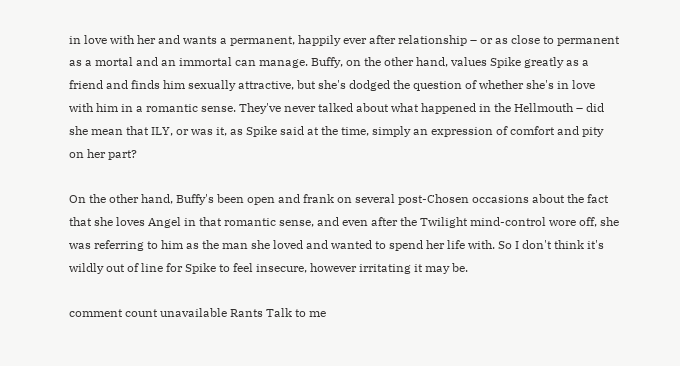in love with her and wants a permanent, happily ever after relationship – or as close to permanent as a mortal and an immortal can manage. Buffy, on the other hand, values Spike greatly as a friend and finds him sexually attractive, but she's dodged the question of whether she's in love with him in a romantic sense. They've never talked about what happened in the Hellmouth – did she mean that ILY, or was it, as Spike said at the time, simply an expression of comfort and pity on her part?

On the other hand, Buffy's been open and frank on several post-Chosen occasions about the fact that she loves Angel in that romantic sense, and even after the Twilight mind-control wore off, she was referring to him as the man she loved and wanted to spend her life with. So I don't think it's wildly out of line for Spike to feel insecure, however irritating it may be.

comment count unavailable Rants Talk to me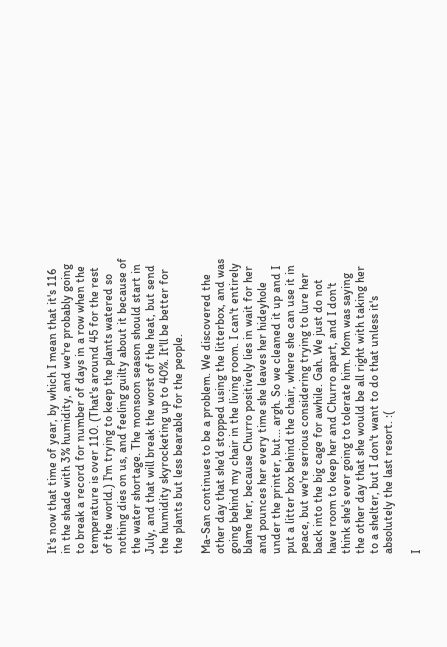It's now that time of year, by which I mean that it's 116 in the shade with 3% humidity, and we're probably going to break a record for number of days in a row when the temperature is over 110. (That's around 45 for the rest of the world.) I'm trying to keep the plants watered so nothing dies on us, and feeling guilty about it because of the water shortage. The monsoon season should start in July, and that will break the worst of the heat, but send the humidity skyrocketing up to 40%. It'll be better for the plants but less bearable for the people.

Ma-San continues to be a problem. We discovered the other day that she'd stopped using the litterbox, and was going behind my chair in the living room. I can't entirely blame her, because Churro positively lies in wait for her and pounces her every time she leaves her hideyhole under the printer, but... argh. So we cleaned it up and I put a litter box behind the chair, where she can use it in peace, but we're serious considering trying to lure her back into the big cage for awhile. Gah. We just do not have room to keep her and Churro apart, and I don't think she's ever going to tolerate him. Mom was saying the other day that she would be all right with taking her to a shelter, but I don't want to do that unless it's absolutely the last resort. :(

I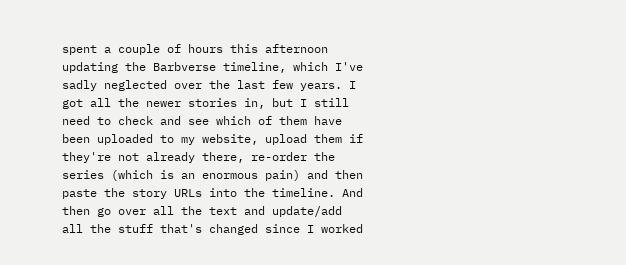spent a couple of hours this afternoon updating the Barbverse timeline, which I've sadly neglected over the last few years. I got all the newer stories in, but I still need to check and see which of them have been uploaded to my website, upload them if they're not already there, re-order the series (which is an enormous pain) and then paste the story URLs into the timeline. And then go over all the text and update/add all the stuff that's changed since I worked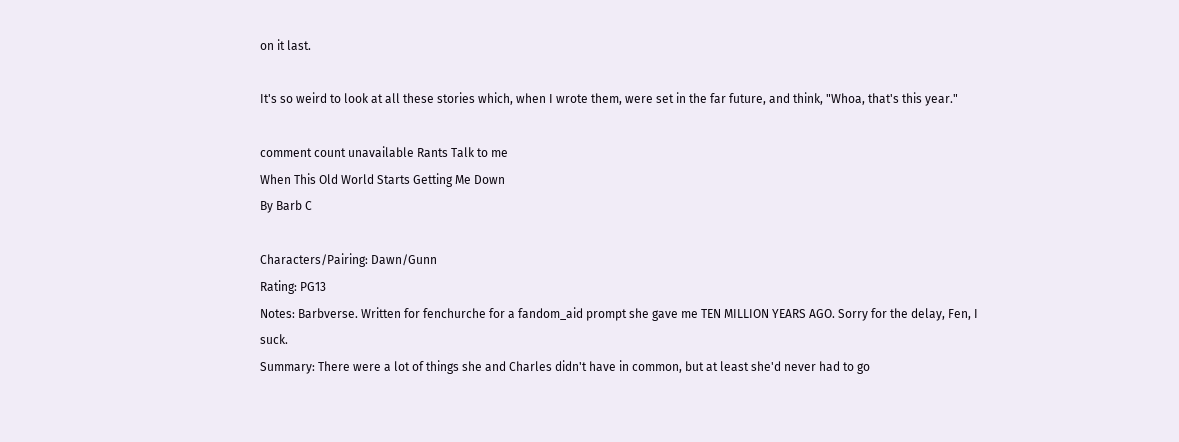on it last.

It's so weird to look at all these stories which, when I wrote them, were set in the far future, and think, "Whoa, that's this year."

comment count unavailable Rants Talk to me
When This Old World Starts Getting Me Down
By Barb C

Characters/Pairing: Dawn/Gunn
Rating: PG13
Notes: Barbverse. Written for fenchurche for a fandom_aid prompt she gave me TEN MILLION YEARS AGO. Sorry for the delay, Fen, I suck.
Summary: There were a lot of things she and Charles didn't have in common, but at least she'd never had to go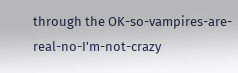through the OK-so-vampires-are-real-no-I'm-not-crazy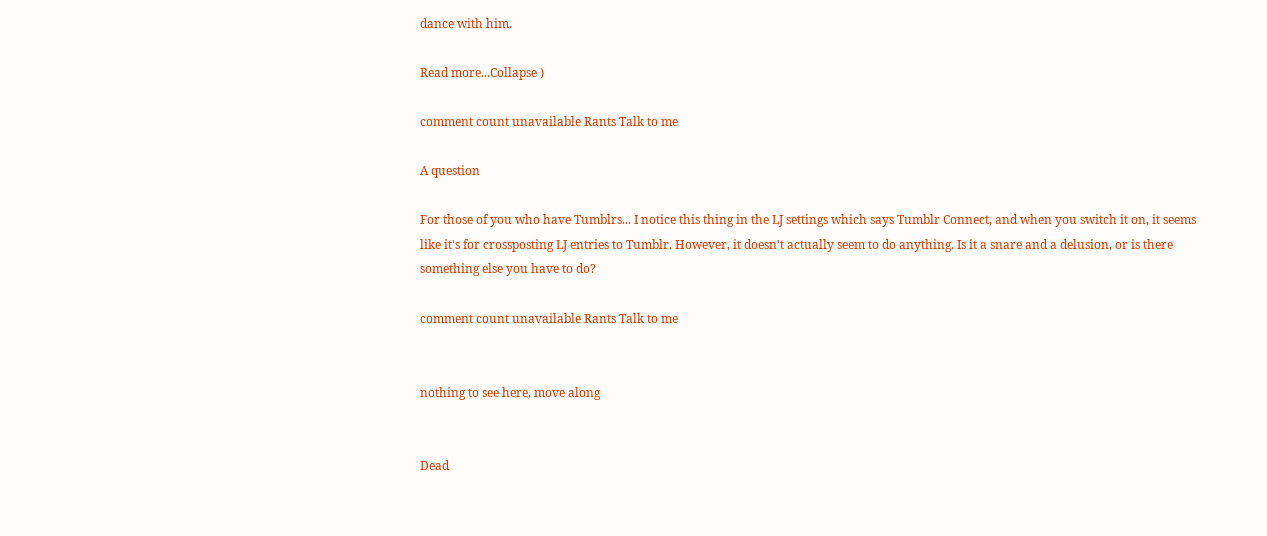dance with him.

Read more...Collapse )

comment count unavailable Rants Talk to me

A question

For those of you who have Tumblrs... I notice this thing in the LJ settings which says Tumblr Connect, and when you switch it on, it seems like it's for crossposting LJ entries to Tumblr. However, it doesn't actually seem to do anything. Is it a snare and a delusion, or is there something else you have to do?

comment count unavailable Rants Talk to me


nothing to see here, move along


Dead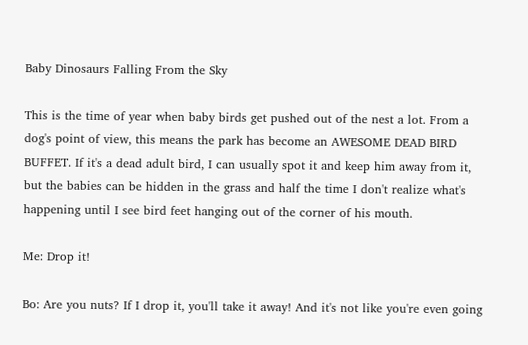Baby Dinosaurs Falling From the Sky

This is the time of year when baby birds get pushed out of the nest a lot. From a dog's point of view, this means the park has become an AWESOME DEAD BIRD BUFFET. If it's a dead adult bird, I can usually spot it and keep him away from it, but the babies can be hidden in the grass and half the time I don't realize what's happening until I see bird feet hanging out of the corner of his mouth.

Me: Drop it!

Bo: Are you nuts? If I drop it, you'll take it away! And it's not like you're even going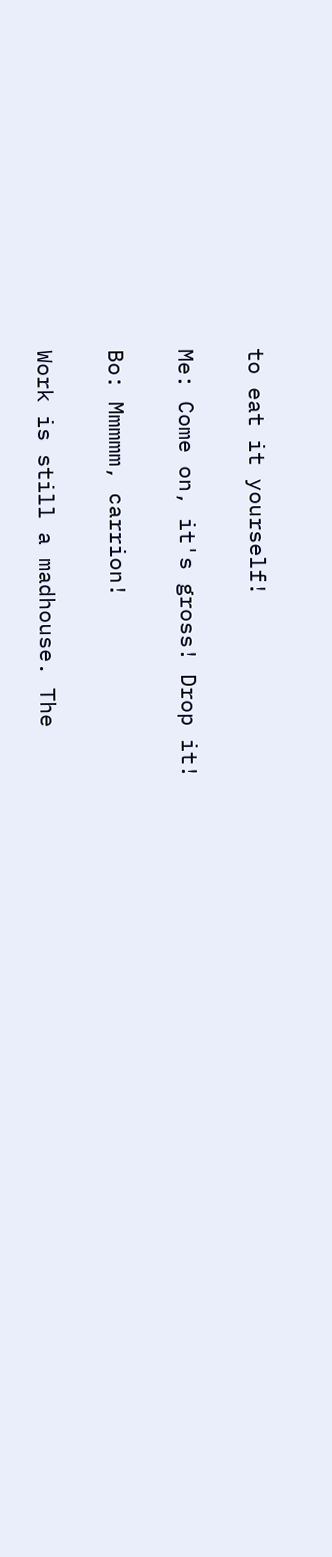to eat it yourself!

Me: Come on, it's gross! Drop it!

Bo: Mmmmm, carrion!

Work is still a madhouse. The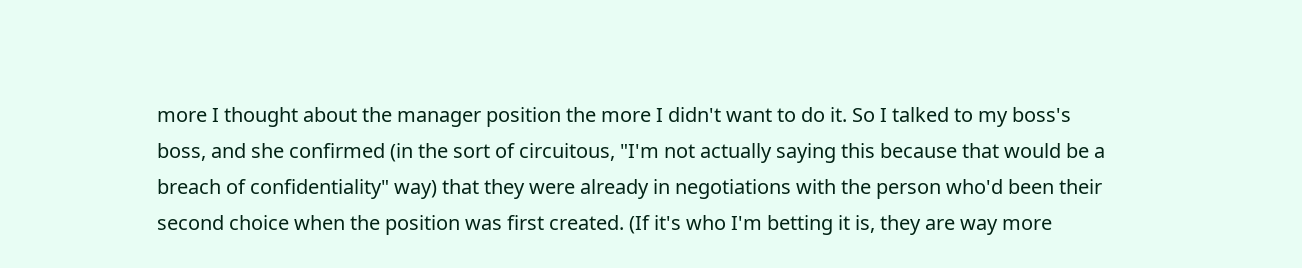more I thought about the manager position the more I didn't want to do it. So I talked to my boss's boss, and she confirmed (in the sort of circuitous, "I'm not actually saying this because that would be a breach of confidentiality" way) that they were already in negotiations with the person who'd been their second choice when the position was first created. (If it's who I'm betting it is, they are way more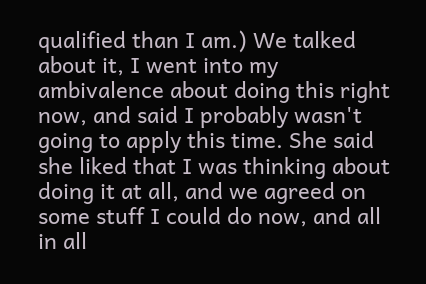qualified than I am.) We talked about it, I went into my ambivalence about doing this right now, and said I probably wasn't going to apply this time. She said she liked that I was thinking about doing it at all, and we agreed on some stuff I could do now, and all in all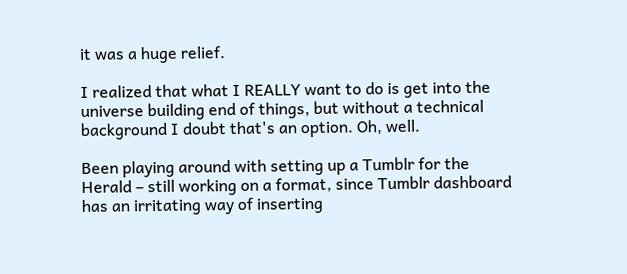it was a huge relief.

I realized that what I REALLY want to do is get into the universe building end of things, but without a technical background I doubt that's an option. Oh, well.

Been playing around with setting up a Tumblr for the Herald – still working on a format, since Tumblr dashboard has an irritating way of inserting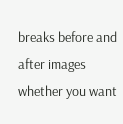breaks before and after images whether you want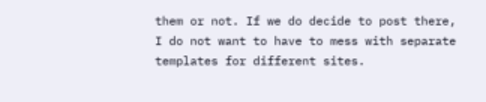them or not. If we do decide to post there, I do not want to have to mess with separate templates for different sites.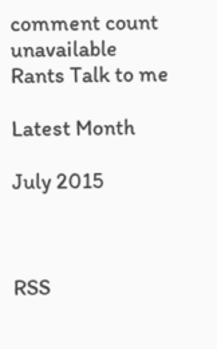comment count unavailable Rants Talk to me

Latest Month

July 2015



RSS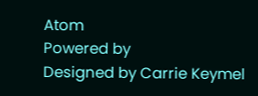Atom
Powered by
Designed by Carrie Keymel